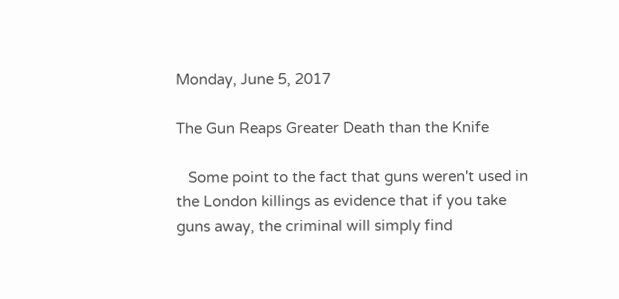Monday, June 5, 2017

The Gun Reaps Greater Death than the Knife

   Some point to the fact that guns weren't used in the London killings as evidence that if you take guns away, the criminal will simply find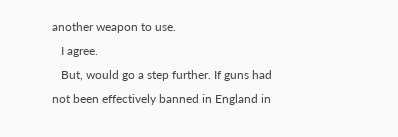another weapon to use.
   I agree.
   But, would go a step further. If guns had not been effectively banned in England in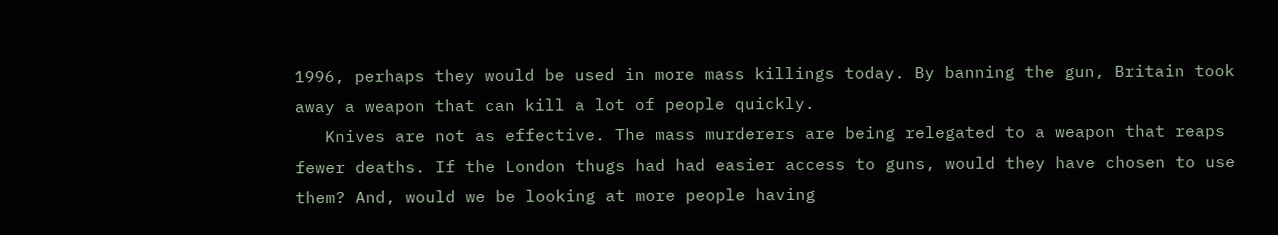1996, perhaps they would be used in more mass killings today. By banning the gun, Britain took away a weapon that can kill a lot of people quickly.
   Knives are not as effective. The mass murderers are being relegated to a weapon that reaps fewer deaths. If the London thugs had had easier access to guns, would they have chosen to use them? And, would we be looking at more people having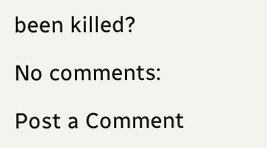been killed?

No comments:

Post a Comment